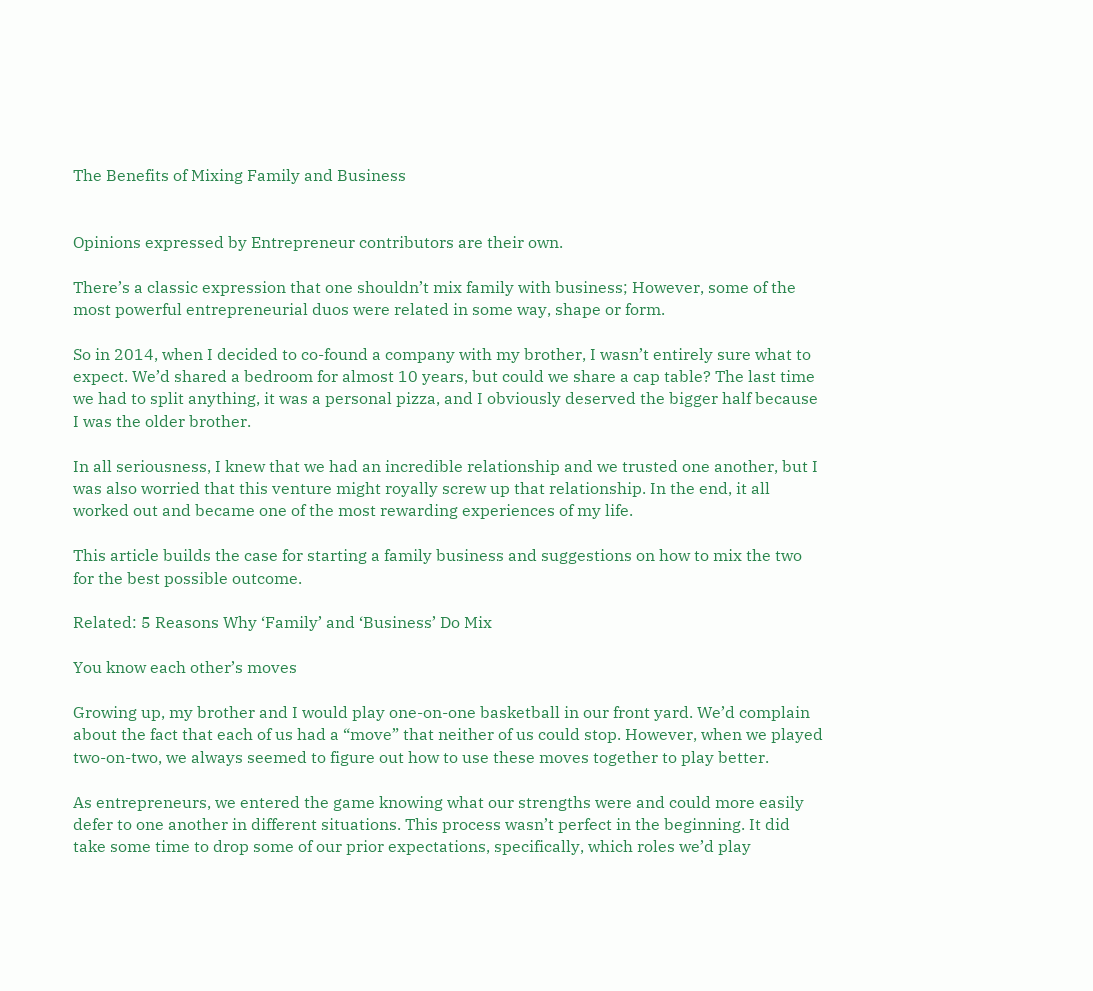The Benefits of Mixing Family and Business


Opinions expressed by Entrepreneur contributors are their own.

There’s a classic expression that one shouldn’t mix family with business; However, some of the most powerful entrepreneurial duos were related in some way, shape or form.

So in 2014, when I decided to co-found a company with my brother, I wasn’t entirely sure what to expect. We’d shared a bedroom for almost 10 years, but could we share a cap table? The last time we had to split anything, it was a personal pizza, and I obviously deserved the bigger half because I was the older brother.

In all seriousness, I knew that we had an incredible relationship and we trusted one another, but I was also worried that this venture might royally screw up that relationship. In the end, it all worked out and became one of the most rewarding experiences of my life.

This article builds the case for starting a family business and suggestions on how to mix the two for the best possible outcome.

Related: 5 Reasons Why ‘Family’ and ‘Business’ Do Mix

You know each other’s moves

Growing up, my brother and I would play one-on-one basketball in our front yard. We’d complain about the fact that each of us had a “move” that neither of us could stop. However, when we played two-on-two, we always seemed to figure out how to use these moves together to play better.

As entrepreneurs, we entered the game knowing what our strengths were and could more easily defer to one another in different situations. This process wasn’t perfect in the beginning. It did take some time to drop some of our prior expectations, specifically, which roles we’d play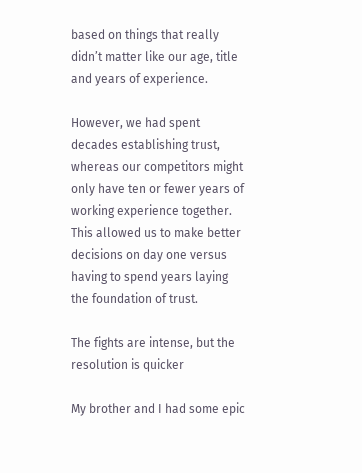based on things that really didn’t matter like our age, title and years of experience.

However, we had spent decades establishing trust, whereas our competitors might only have ten or fewer years of working experience together. This allowed us to make better decisions on day one versus having to spend years laying the foundation of trust.

The fights are intense, but the resolution is quicker

My brother and I had some epic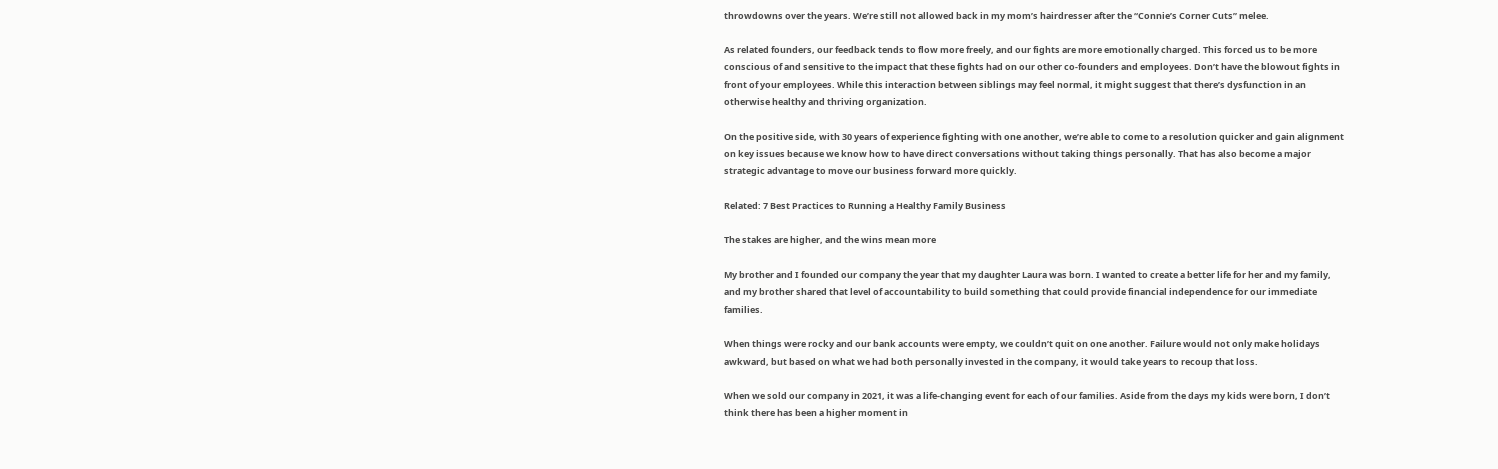throwdowns over the years. We’re still not allowed back in my mom’s hairdresser after the “Connie’s Corner Cuts” melee.

As related founders, our feedback tends to flow more freely, and our fights are more emotionally charged. This forced us to be more conscious of and sensitive to the impact that these fights had on our other co-founders and employees. Don’t have the blowout fights in front of your employees. While this interaction between siblings may feel normal, it might suggest that there’s dysfunction in an otherwise healthy and thriving organization.

On the positive side, with 30 years of experience fighting with one another, we’re able to come to a resolution quicker and gain alignment on key issues because we know how to have direct conversations without taking things personally. That has also become a major strategic advantage to move our business forward more quickly.

Related: 7 Best Practices to Running a Healthy Family Business

The stakes are higher, and the wins mean more

My brother and I founded our company the year that my daughter Laura was born. I wanted to create a better life for her and my family, and my brother shared that level of accountability to build something that could provide financial independence for our immediate families.

When things were rocky and our bank accounts were empty, we couldn’t quit on one another. Failure would not only make holidays awkward, but based on what we had both personally invested in the company, it would take years to recoup that loss.

When we sold our company in 2021, it was a life-changing event for each of our families. Aside from the days my kids were born, I don’t think there has been a higher moment in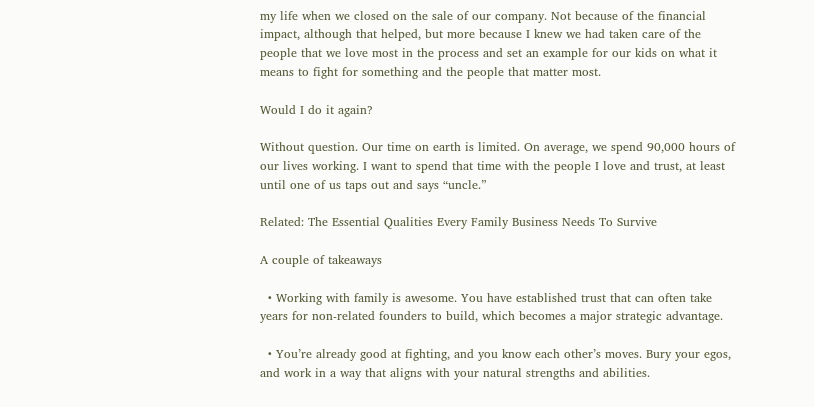my life when we closed on the sale of our company. Not because of the financial impact, although that helped, but more because I knew we had taken care of the people that we love most in the process and set an example for our kids on what it means to fight for something and the people that matter most.

Would I do it again?

Without question. Our time on earth is limited. On average, we spend 90,000 hours of our lives working. I want to spend that time with the people I love and trust, at least until one of us taps out and says “uncle.”

Related: The Essential Qualities Every Family Business Needs To Survive

A couple of takeaways

  • Working with family is awesome. You have established trust that can often take years for non-related founders to build, which becomes a major strategic advantage.

  • You’re already good at fighting, and you know each other’s moves. Bury your egos, and work in a way that aligns with your natural strengths and abilities.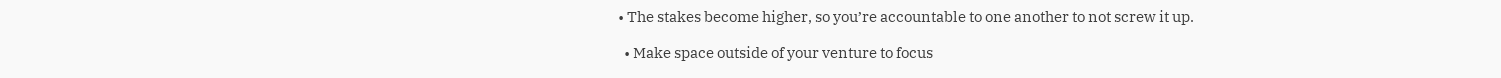• The stakes become higher, so you’re accountable to one another to not screw it up.

  • Make space outside of your venture to focus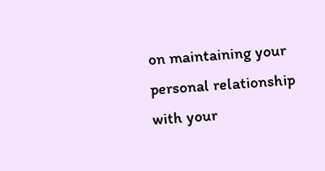on maintaining your personal relationship with your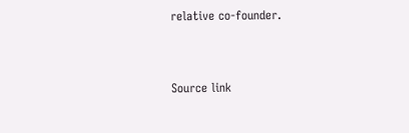relative co-founder.


Source link